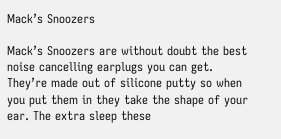Mack’s Snoozers

Mack’s Snoozers are without doubt the best noise cancelling earplugs you can get. They’re made out of silicone putty so when you put them in they take the shape of your ear. The extra sleep these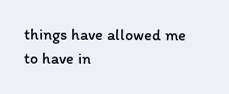things have allowed me to have in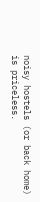noisy hostels (or back home) is priceless.